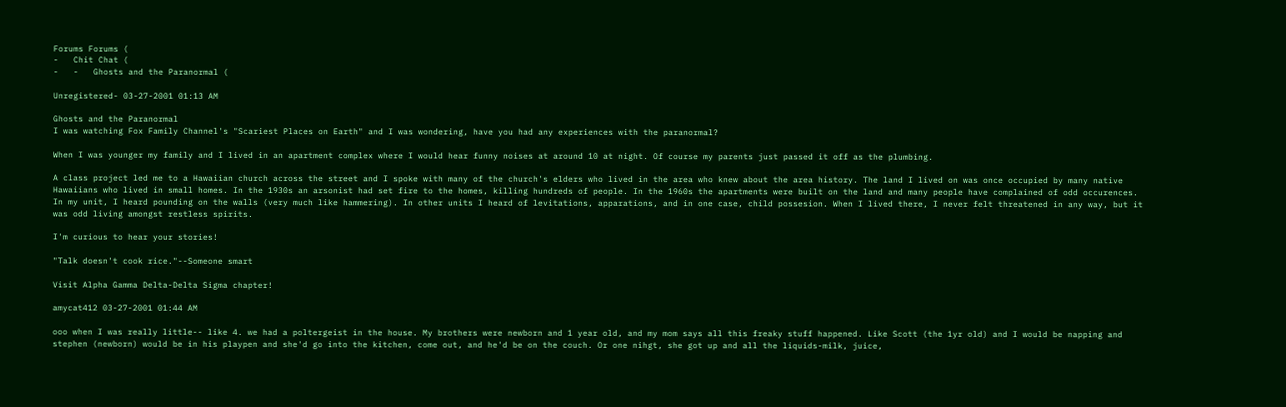Forums Forums (
-   Chit Chat (
-   -   Ghosts and the Paranormal (

Unregistered- 03-27-2001 01:13 AM

Ghosts and the Paranormal
I was watching Fox Family Channel's "Scariest Places on Earth" and I was wondering, have you had any experiences with the paranormal?

When I was younger my family and I lived in an apartment complex where I would hear funny noises at around 10 at night. Of course my parents just passed it off as the plumbing.

A class project led me to a Hawaiian church across the street and I spoke with many of the church's elders who lived in the area who knew about the area history. The land I lived on was once occupied by many native Hawaiians who lived in small homes. In the 1930s an arsonist had set fire to the homes, killing hundreds of people. In the 1960s the apartments were built on the land and many people have complained of odd occurences. In my unit, I heard pounding on the walls (very much like hammering). In other units I heard of levitations, apparations, and in one case, child possesion. When I lived there, I never felt threatened in any way, but it was odd living amongst restless spirits.

I'm curious to hear your stories!

"Talk doesn't cook rice."--Someone smart

Visit Alpha Gamma Delta-Delta Sigma chapter!

amycat412 03-27-2001 01:44 AM

ooo when I was really little-- like 4. we had a poltergeist in the house. My brothers were newborn and 1 year old, and my mom says all this freaky stuff happened. Like Scott (the 1yr old) and I would be napping and stephen (newborn) would be in his playpen and she'd go into the kitchen, come out, and he'd be on the couch. Or one nihgt, she got up and all the liquids-milk, juice,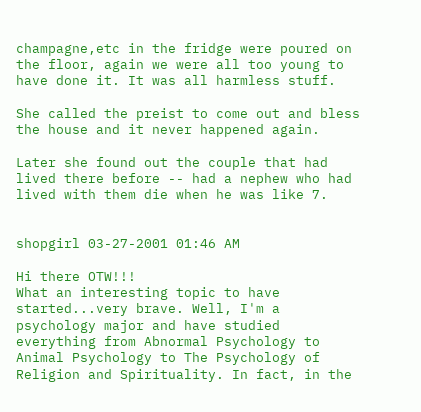champagne,etc in the fridge were poured on the floor, again we were all too young to have done it. It was all harmless stuff.

She called the preist to come out and bless the house and it never happened again.

Later she found out the couple that had lived there before -- had a nephew who had lived with them die when he was like 7.


shopgirl 03-27-2001 01:46 AM

Hi there OTW!!!
What an interesting topic to have started...very brave. Well, I'm a psychology major and have studied everything from Abnormal Psychology to Animal Psychology to The Psychology of Religion and Spirituality. In fact, in the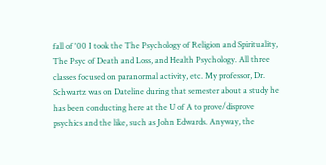fall of '00 I took the The Psychology of Religion and Spirituality, The Psyc of Death and Loss, and Health Psychology. All three classes focused on paranormal activity, etc. My professor, Dr. Schwartz was on Dateline during that semester about a study he has been conducting here at the U of A to prove/disprove psychics and the like, such as John Edwards. Anyway, the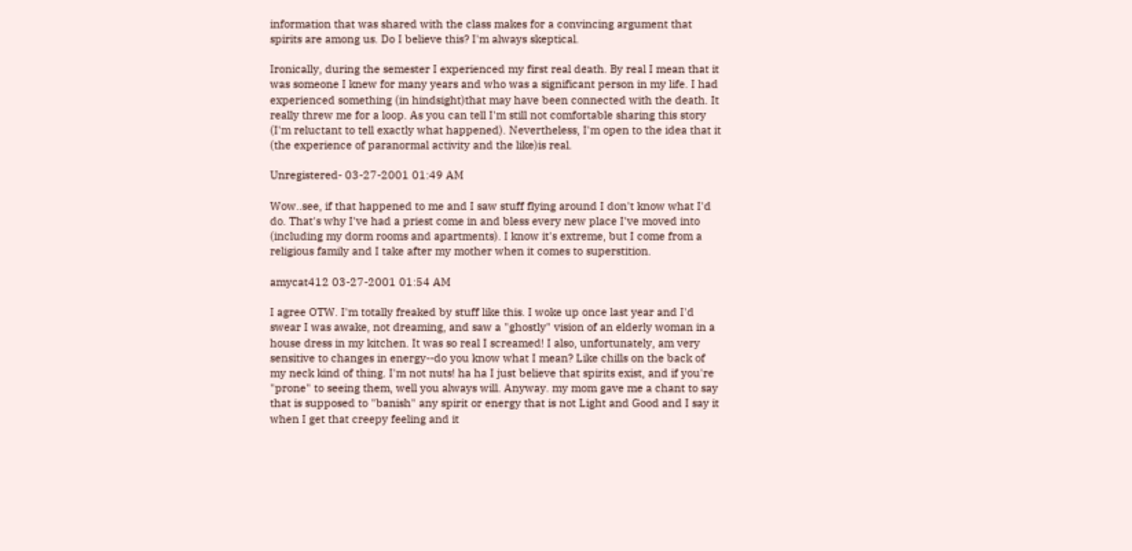information that was shared with the class makes for a convincing argument that spirits are among us. Do I believe this? I'm always skeptical.

Ironically, during the semester I experienced my first real death. By real I mean that it was someone I knew for many years and who was a significant person in my life. I had experienced something (in hindsight)that may have been connected with the death. It really threw me for a loop. As you can tell I'm still not comfortable sharing this story (I'm reluctant to tell exactly what happened). Nevertheless, I'm open to the idea that it (the experience of paranormal activity and the like)is real.

Unregistered- 03-27-2001 01:49 AM

Wow..see, if that happened to me and I saw stuff flying around I don't know what I'd do. That's why I've had a priest come in and bless every new place I've moved into (including my dorm rooms and apartments). I know it's extreme, but I come from a religious family and I take after my mother when it comes to superstition.

amycat412 03-27-2001 01:54 AM

I agree OTW. I'm totally freaked by stuff like this. I woke up once last year and I'd swear I was awake, not dreaming, and saw a "ghostly" vision of an elderly woman in a house dress in my kitchen. It was so real I screamed! I also, unfortunately, am very sensitive to changes in energy--do you know what I mean? Like chills on the back of my neck kind of thing. I'm not nuts! ha ha I just believe that spirits exist, and if you're "prone" to seeing them, well you always will. Anyway. my mom gave me a chant to say that is supposed to "banish" any spirit or energy that is not Light and Good and I say it when I get that creepy feeling and it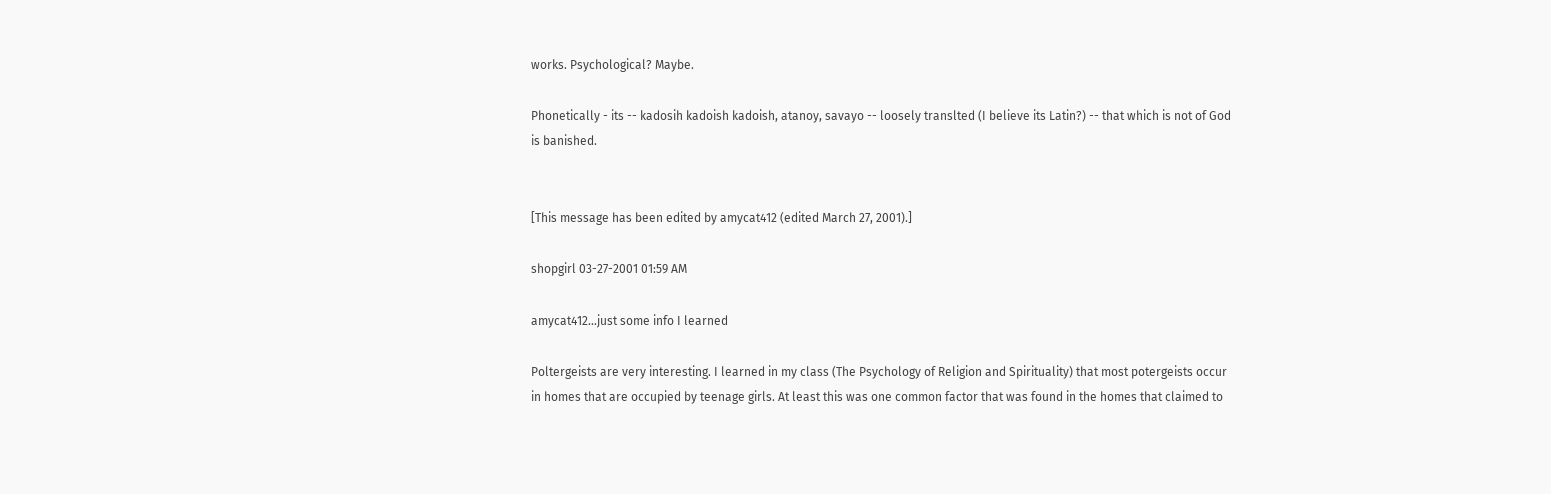works. Psychological? Maybe.

Phonetically - its -- kadosih kadoish kadoish, atanoy, savayo -- loosely translted (I believe its Latin?) -- that which is not of God is banished.


[This message has been edited by amycat412 (edited March 27, 2001).]

shopgirl 03-27-2001 01:59 AM

amycat412...just some info I learned

Poltergeists are very interesting. I learned in my class (The Psychology of Religion and Spirituality) that most potergeists occur in homes that are occupied by teenage girls. At least this was one common factor that was found in the homes that claimed to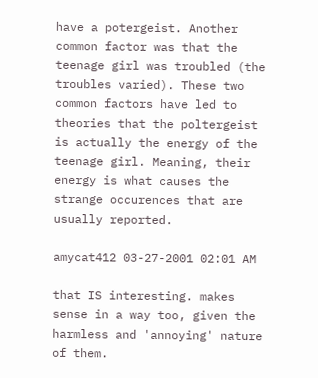have a potergeist. Another common factor was that the teenage girl was troubled (the troubles varied). These two common factors have led to theories that the poltergeist is actually the energy of the teenage girl. Meaning, their energy is what causes the strange occurences that are usually reported.

amycat412 03-27-2001 02:01 AM

that IS interesting. makes sense in a way too, given the harmless and 'annoying' nature of them.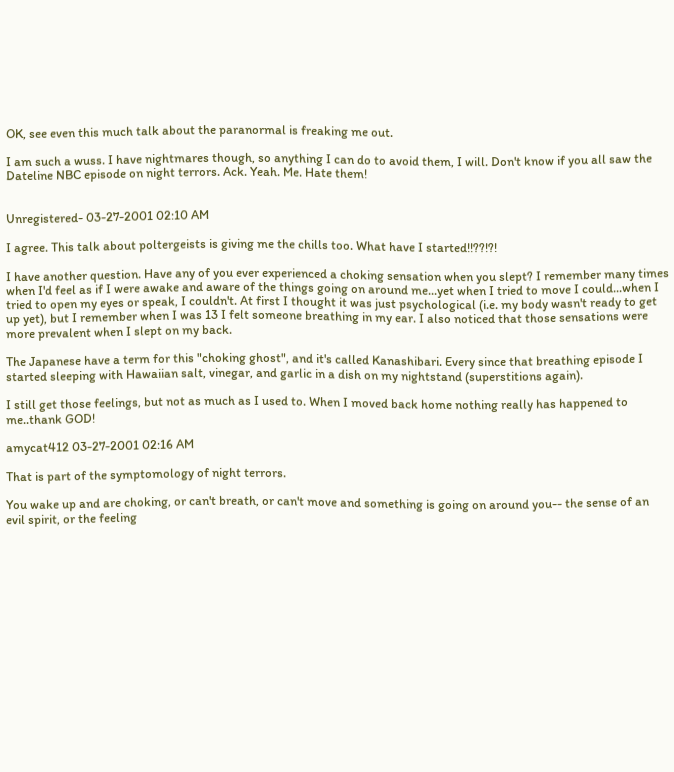OK, see even this much talk about the paranormal is freaking me out.

I am such a wuss. I have nightmares though, so anything I can do to avoid them, I will. Don't know if you all saw the Dateline NBC episode on night terrors. Ack. Yeah. Me. Hate them!


Unregistered- 03-27-2001 02:10 AM

I agree. This talk about poltergeists is giving me the chills too. What have I started!!??!?!

I have another question. Have any of you ever experienced a choking sensation when you slept? I remember many times when I'd feel as if I were awake and aware of the things going on around me...yet when I tried to move I could...when I tried to open my eyes or speak, I couldn't. At first I thought it was just psychological (i.e. my body wasn't ready to get up yet), but I remember when I was 13 I felt someone breathing in my ear. I also noticed that those sensations were more prevalent when I slept on my back.

The Japanese have a term for this "choking ghost", and it's called Kanashibari. Every since that breathing episode I started sleeping with Hawaiian salt, vinegar, and garlic in a dish on my nightstand (superstitions again).

I still get those feelings, but not as much as I used to. When I moved back home nothing really has happened to me..thank GOD!

amycat412 03-27-2001 02:16 AM

That is part of the symptomology of night terrors.

You wake up and are choking, or can't breath, or can't move and something is going on around you-- the sense of an evil spirit, or the feeling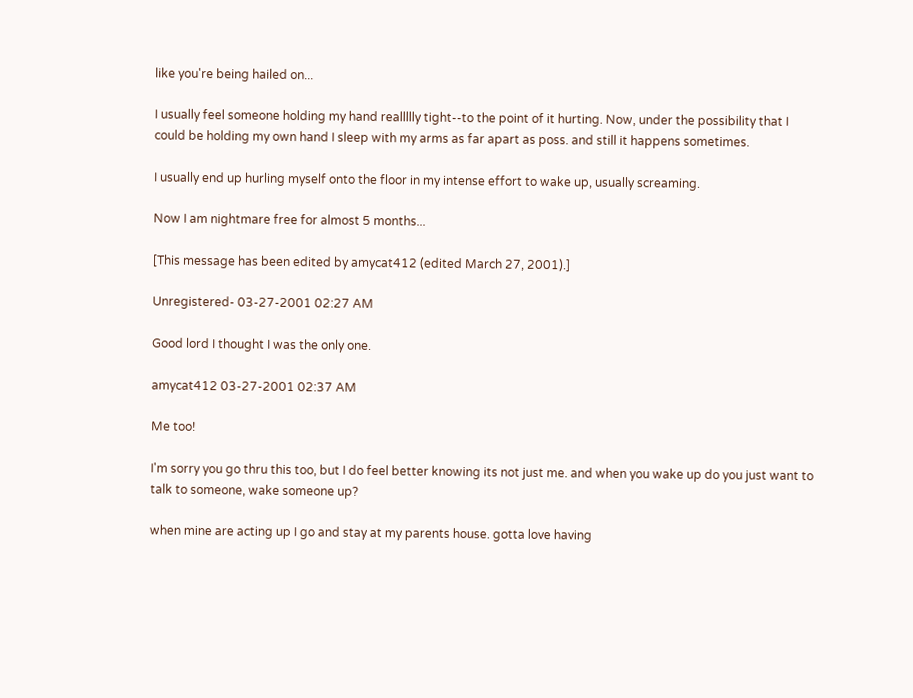like you're being hailed on...

I usually feel someone holding my hand reallllly tight--to the point of it hurting. Now, under the possibility that I could be holding my own hand I sleep with my arms as far apart as poss. and still it happens sometimes.

I usually end up hurling myself onto the floor in my intense effort to wake up, usually screaming.

Now I am nightmare free for almost 5 months...

[This message has been edited by amycat412 (edited March 27, 2001).]

Unregistered- 03-27-2001 02:27 AM

Good lord I thought I was the only one.

amycat412 03-27-2001 02:37 AM

Me too!

I'm sorry you go thru this too, but I do feel better knowing its not just me. and when you wake up do you just want to talk to someone, wake someone up?

when mine are acting up I go and stay at my parents house. gotta love having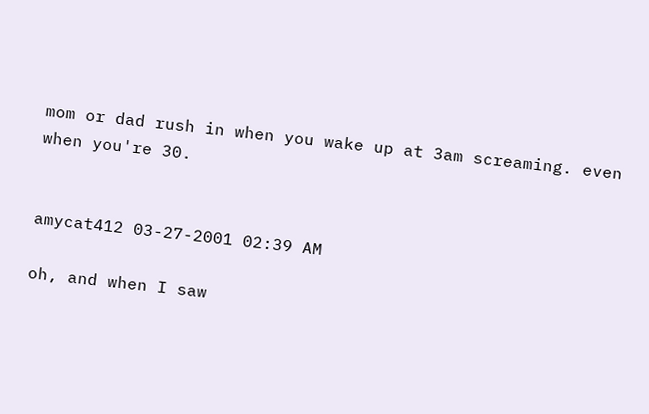mom or dad rush in when you wake up at 3am screaming. even when you're 30.


amycat412 03-27-2001 02:39 AM

oh, and when I saw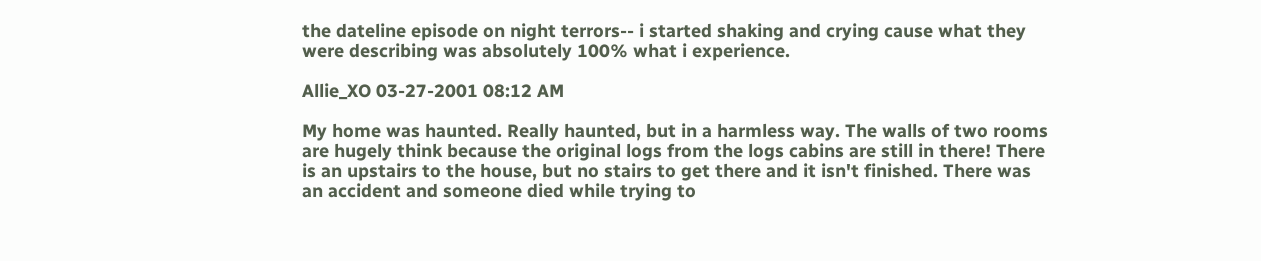the dateline episode on night terrors-- i started shaking and crying cause what they were describing was absolutely 100% what i experience.

Allie_XO 03-27-2001 08:12 AM

My home was haunted. Really haunted, but in a harmless way. The walls of two rooms are hugely think because the original logs from the logs cabins are still in there! There is an upstairs to the house, but no stairs to get there and it isn't finished. There was an accident and someone died while trying to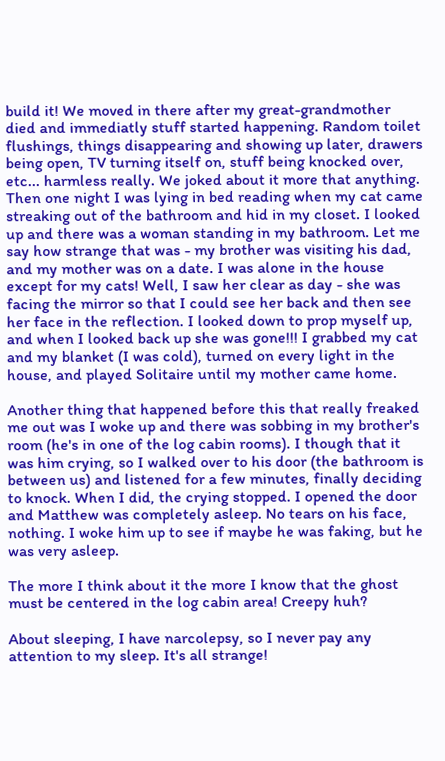build it! We moved in there after my great-grandmother died and immediatly stuff started happening. Random toilet flushings, things disappearing and showing up later, drawers being open, TV turning itself on, stuff being knocked over, etc... harmless really. We joked about it more that anything. Then one night I was lying in bed reading when my cat came streaking out of the bathroom and hid in my closet. I looked up and there was a woman standing in my bathroom. Let me say how strange that was - my brother was visiting his dad, and my mother was on a date. I was alone in the house except for my cats! Well, I saw her clear as day - she was facing the mirror so that I could see her back and then see her face in the reflection. I looked down to prop myself up, and when I looked back up she was gone!!! I grabbed my cat and my blanket (I was cold), turned on every light in the house, and played Solitaire until my mother came home.

Another thing that happened before this that really freaked me out was I woke up and there was sobbing in my brother's room (he's in one of the log cabin rooms). I though that it was him crying, so I walked over to his door (the bathroom is between us) and listened for a few minutes, finally deciding to knock. When I did, the crying stopped. I opened the door and Matthew was completely asleep. No tears on his face, nothing. I woke him up to see if maybe he was faking, but he was very asleep.

The more I think about it the more I know that the ghost must be centered in the log cabin area! Creepy huh?

About sleeping, I have narcolepsy, so I never pay any attention to my sleep. It's all strange!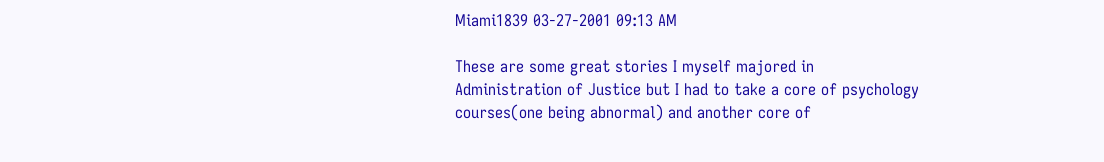Miami1839 03-27-2001 09:13 AM

These are some great stories I myself majored in Administration of Justice but I had to take a core of psychology courses(one being abnormal) and another core of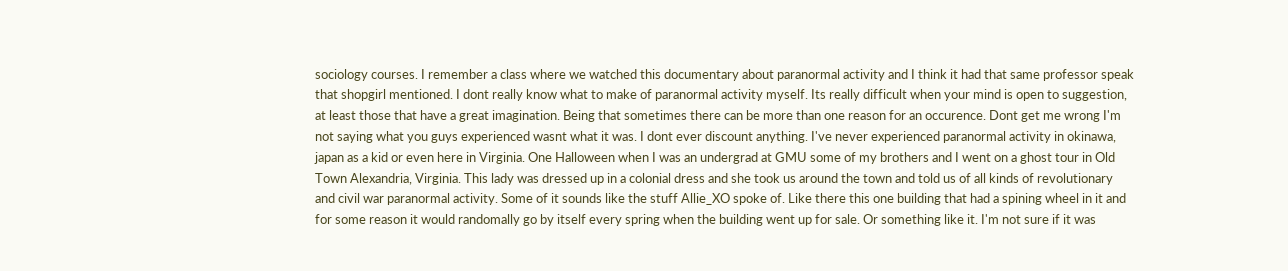sociology courses. I remember a class where we watched this documentary about paranormal activity and I think it had that same professor speak that shopgirl mentioned. I dont really know what to make of paranormal activity myself. Its really difficult when your mind is open to suggestion, at least those that have a great imagination. Being that sometimes there can be more than one reason for an occurence. Dont get me wrong I'm not saying what you guys experienced wasnt what it was. I dont ever discount anything. I've never experienced paranormal activity in okinawa, japan as a kid or even here in Virginia. One Halloween when I was an undergrad at GMU some of my brothers and I went on a ghost tour in Old Town Alexandria, Virginia. This lady was dressed up in a colonial dress and she took us around the town and told us of all kinds of revolutionary and civil war paranormal activity. Some of it sounds like the stuff Allie_XO spoke of. Like there this one building that had a spining wheel in it and for some reason it would randomally go by itself every spring when the building went up for sale. Or something like it. I'm not sure if it was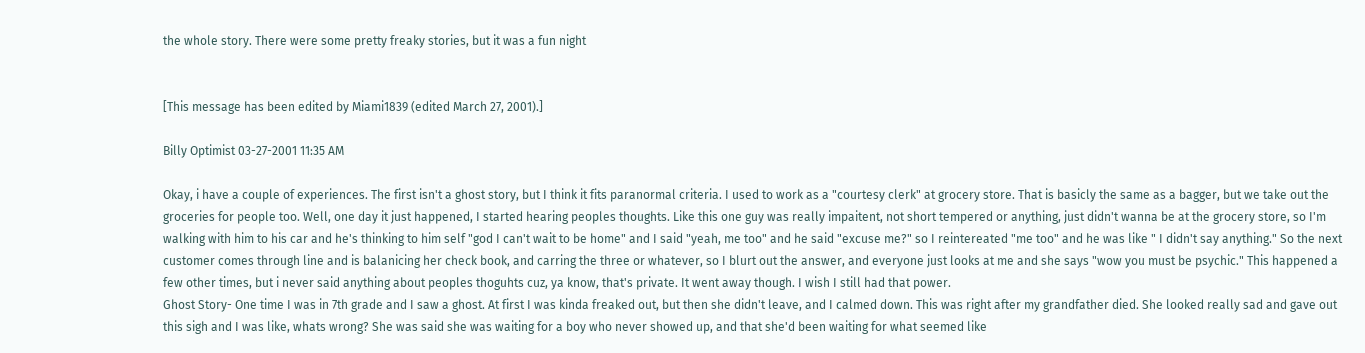the whole story. There were some pretty freaky stories, but it was a fun night


[This message has been edited by Miami1839 (edited March 27, 2001).]

Billy Optimist 03-27-2001 11:35 AM

Okay, i have a couple of experiences. The first isn't a ghost story, but I think it fits paranormal criteria. I used to work as a "courtesy clerk" at grocery store. That is basicly the same as a bagger, but we take out the groceries for people too. Well, one day it just happened, I started hearing peoples thoughts. Like this one guy was really impaitent, not short tempered or anything, just didn't wanna be at the grocery store, so I'm walking with him to his car and he's thinking to him self "god I can't wait to be home" and I said "yeah, me too" and he said "excuse me?" so I reintereated "me too" and he was like " I didn't say anything." So the next customer comes through line and is balanicing her check book, and carring the three or whatever, so I blurt out the answer, and everyone just looks at me and she says "wow you must be psychic." This happened a few other times, but i never said anything about peoples thoguhts cuz, ya know, that's private. It went away though. I wish I still had that power.
Ghost Story- One time I was in 7th grade and I saw a ghost. At first I was kinda freaked out, but then she didn't leave, and I calmed down. This was right after my grandfather died. She looked really sad and gave out this sigh and I was like, whats wrong? She was said she was waiting for a boy who never showed up, and that she'd been waiting for what seemed like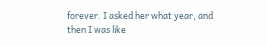forever. I asked her what year, and then I was like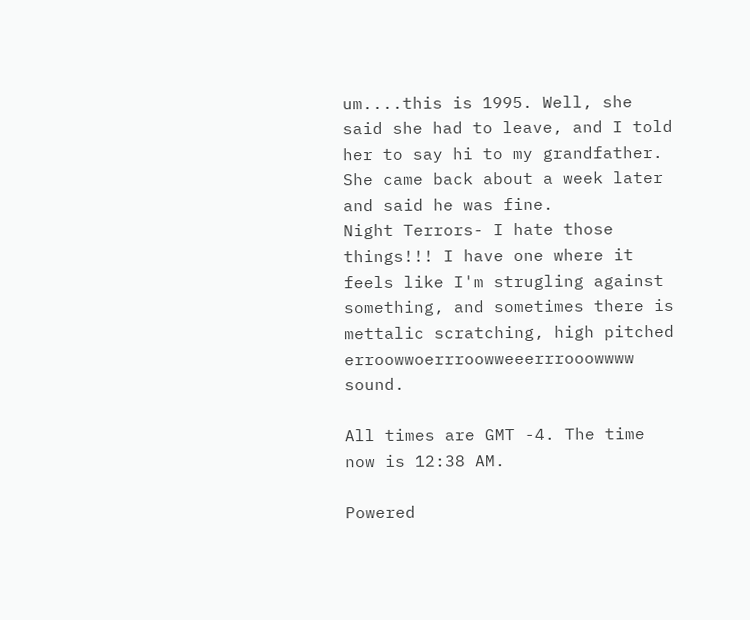um....this is 1995. Well, she said she had to leave, and I told her to say hi to my grandfather. She came back about a week later and said he was fine.
Night Terrors- I hate those things!!! I have one where it feels like I'm strugling against something, and sometimes there is mettalic scratching, high pitched erroowwoerrroowweeerrrooowwww sound.

All times are GMT -4. The time now is 12:38 AM.

Powered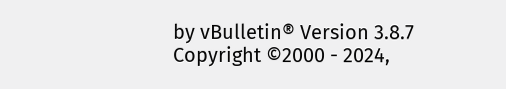by vBulletin® Version 3.8.7
Copyright ©2000 - 2024,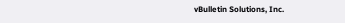vBulletin Solutions, Inc.